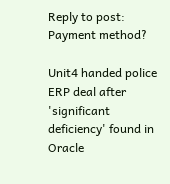Reply to post: Payment method?

Unit4 handed police ERP deal after 'significant deficiency' found in Oracle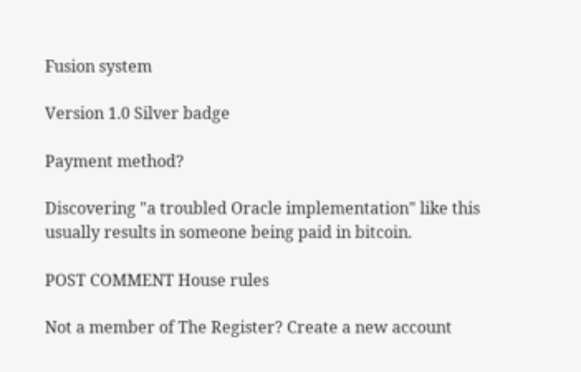Fusion system

Version 1.0 Silver badge

Payment method?

Discovering "a troubled Oracle implementation" like this usually results in someone being paid in bitcoin.

POST COMMENT House rules

Not a member of The Register? Create a new account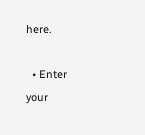here.

  • Enter your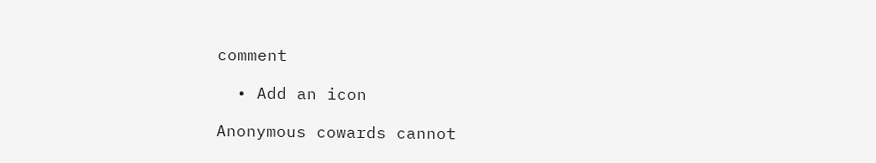comment

  • Add an icon

Anonymous cowards cannot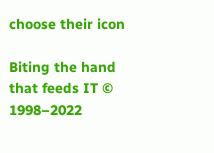choose their icon

Biting the hand that feeds IT © 1998–2022